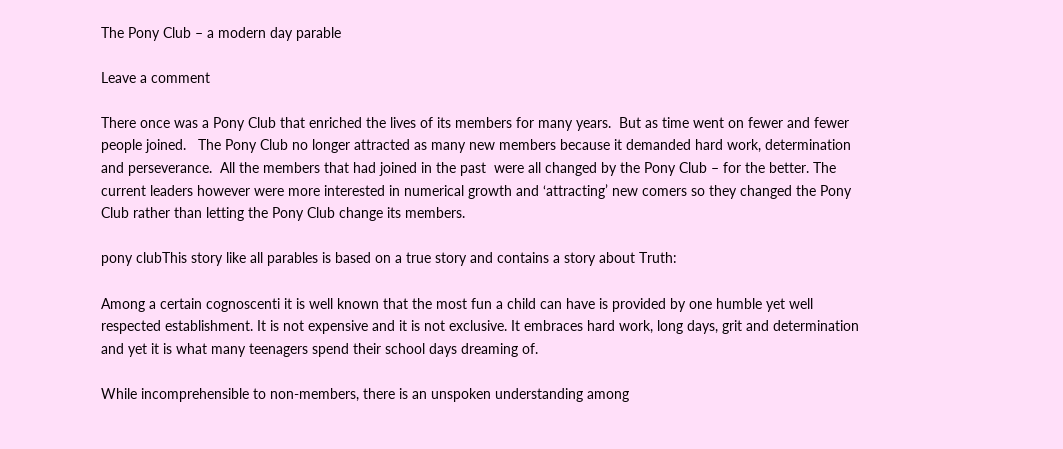The Pony Club – a modern day parable

Leave a comment

There once was a Pony Club that enriched the lives of its members for many years.  But as time went on fewer and fewer people joined.   The Pony Club no longer attracted as many new members because it demanded hard work, determination and perseverance.  All the members that had joined in the past  were all changed by the Pony Club – for the better. The current leaders however were more interested in numerical growth and ‘attracting’ new comers so they changed the Pony Club rather than letting the Pony Club change its members.

pony clubThis story like all parables is based on a true story and contains a story about Truth:

Among a certain cognoscenti it is well known that the most fun a child can have is provided by one humble yet well respected establishment. It is not expensive and it is not exclusive. It embraces hard work, long days, grit and determination and yet it is what many teenagers spend their school days dreaming of.

While incomprehensible to non-members, there is an unspoken understanding among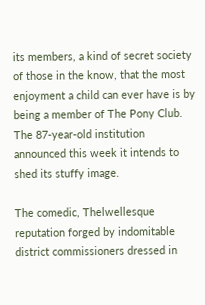its members, a kind of secret society of those in the know, that the most enjoyment a child can ever have is by being a member of The Pony Club. The 87-year-old institution announced this week it intends to shed its stuffy image.

The comedic, Thelwellesque reputation forged by indomitable district commissioners dressed in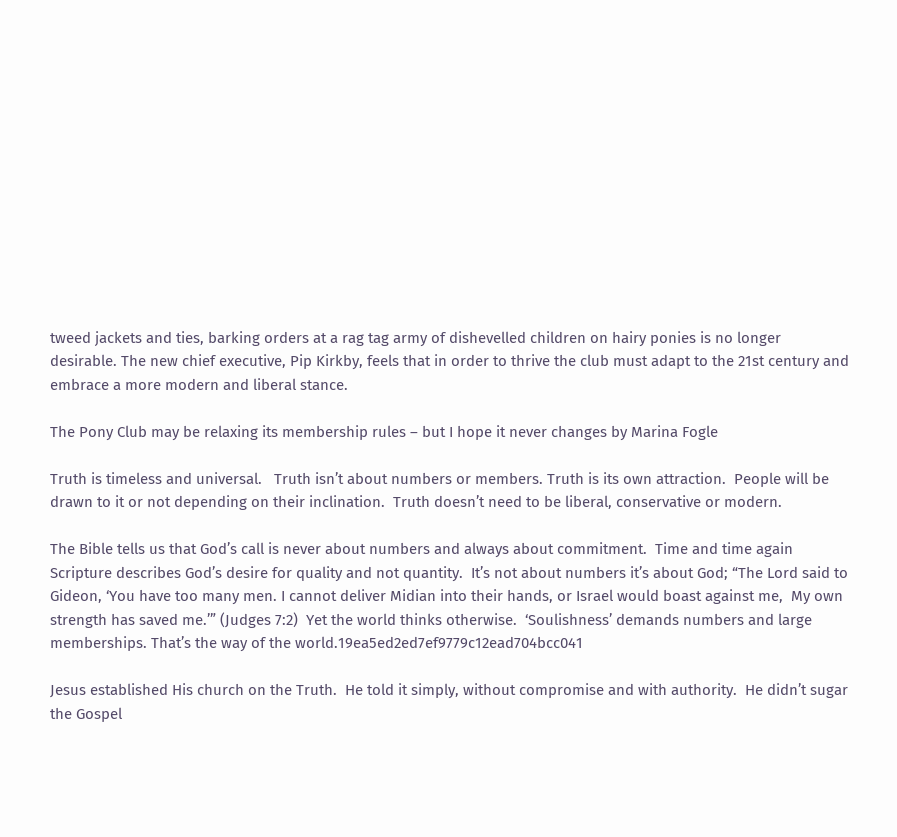tweed jackets and ties, barking orders at a rag tag army of dishevelled children on hairy ponies is no longer desirable. The new chief executive, Pip Kirkby, feels that in order to thrive the club must adapt to the 21st century and embrace a more modern and liberal stance.

The Pony Club may be relaxing its membership rules – but I hope it never changes by Marina Fogle

Truth is timeless and universal.   Truth isn’t about numbers or members. Truth is its own attraction.  People will be drawn to it or not depending on their inclination.  Truth doesn’t need to be liberal, conservative or modern.

The Bible tells us that God’s call is never about numbers and always about commitment.  Time and time again Scripture describes God’s desire for quality and not quantity.  It’s not about numbers it’s about God; “The Lord said to Gideon, ‘You have too many men. I cannot deliver Midian into their hands, or Israel would boast against me,  My own strength has saved me.’” (Judges 7:2)  Yet the world thinks otherwise.  ‘Soulishness’ demands numbers and large memberships. That’s the way of the world.19ea5ed2ed7ef9779c12ead704bcc041

Jesus established His church on the Truth.  He told it simply, without compromise and with authority.  He didn’t sugar the Gospel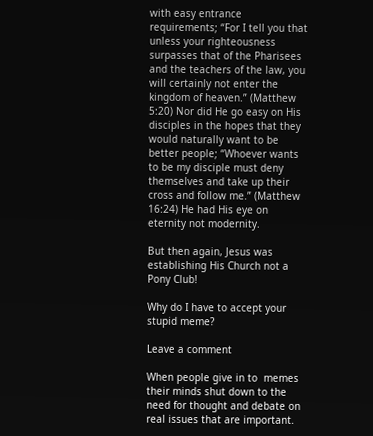with easy entrance requirements; “For I tell you that unless your righteousness surpasses that of the Pharisees and the teachers of the law, you will certainly not enter the kingdom of heaven.” (Matthew 5:20) Nor did He go easy on His disciples in the hopes that they would naturally want to be better people; “Whoever wants to be my disciple must deny themselves and take up their cross and follow me.” (Matthew 16:24) He had His eye on eternity not modernity.

But then again, Jesus was establishing His Church not a Pony Club!

Why do I have to accept your stupid meme?

Leave a comment

When people give in to  memes their minds shut down to the need for thought and debate on real issues that are important.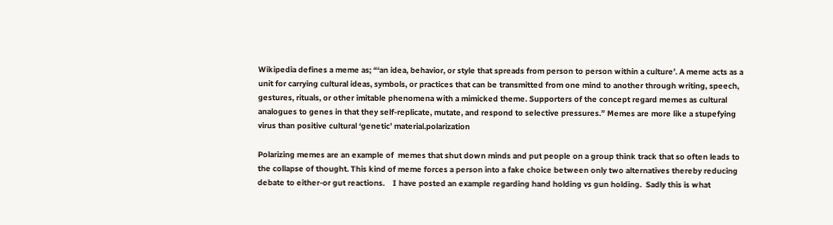Wikipedia defines a meme as; “‘an idea, behavior, or style that spreads from person to person within a culture’. A meme acts as a unit for carrying cultural ideas, symbols, or practices that can be transmitted from one mind to another through writing, speech, gestures, rituals, or other imitable phenomena with a mimicked theme. Supporters of the concept regard memes as cultural analogues to genes in that they self-replicate, mutate, and respond to selective pressures.” Memes are more like a stupefying virus than positive cultural ‘genetic’ material.polarization

Polarizing memes are an example of  memes that shut down minds and put people on a group think track that so often leads to the collapse of thought. This kind of meme forces a person into a fake choice between only two alternatives thereby reducing debate to either-or gut reactions.    I have posted an example regarding hand holding vs gun holding.  Sadly this is what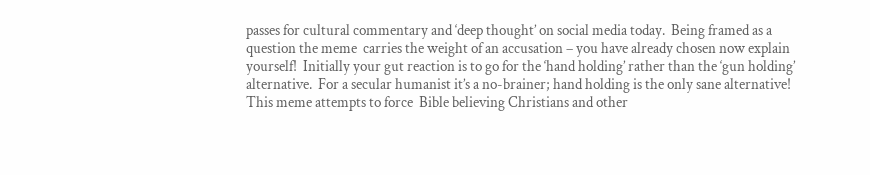passes for cultural commentary and ‘deep thought’ on social media today.  Being framed as a question the meme  carries the weight of an accusation – you have already chosen now explain yourself!  Initially your gut reaction is to go for the ‘hand holding’ rather than the ‘gun holding’ alternative.  For a secular humanist it’s a no-brainer; hand holding is the only sane alternative!  This meme attempts to force  Bible believing Christians and other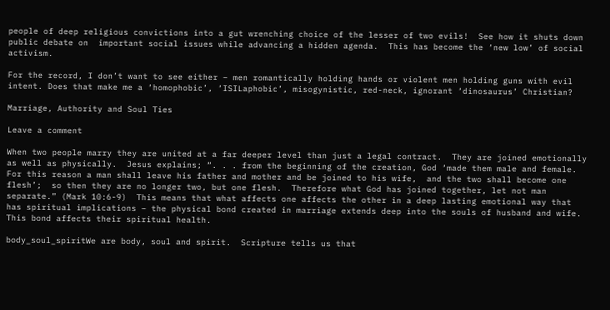people of deep religious convictions into a gut wrenching choice of the lesser of two evils!  See how it shuts down public debate on  important social issues while advancing a hidden agenda.  This has become the ‘new low’ of social activism.

For the record, I don’t want to see either – men romantically holding hands or violent men holding guns with evil intent. Does that make me a ‘homophobic’, ‘ISILaphobic’, misogynistic, red-neck, ignorant ‘dinosaurus’ Christian?

Marriage, Authority and Soul Ties

Leave a comment

When two people marry they are united at a far deeper level than just a legal contract.  They are joined emotionally as well as physically.  Jesus explains; “. . . from the beginning of the creation, God ‘made them male and female. For this reason a man shall leave his father and mother and be joined to his wife,  and the two shall become one flesh’;  so then they are no longer two, but one flesh.  Therefore what God has joined together, let not man separate.” (Mark 10:6-9)  This means that what affects one affects the other in a deep lasting emotional way that has spiritual implications – the physical bond created in marriage extends deep into the souls of husband and wife.  This bond affects their spiritual health.

body_soul_spiritWe are body, soul and spirit.  Scripture tells us that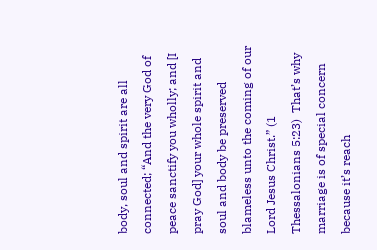body, soul and spirit are all connected; “And the very God of peace sanctify you wholly; and [I pray God] your whole spirit and soul and body be preserved blameless unto the coming of our Lord Jesus Christ.” (1 Thessalonians 5:23)  That’s why marriage is of special concern because it’s reach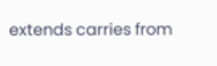extends carries from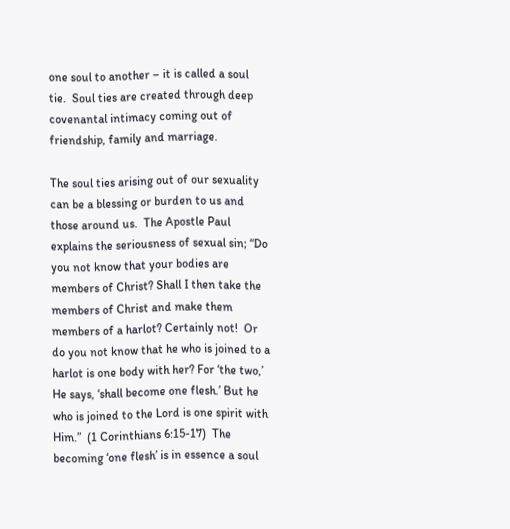one soul to another – it is called a soul tie.  Soul ties are created through deep covenantal intimacy coming out of friendship, family and marriage.

The soul ties arising out of our sexuality can be a blessing or burden to us and those around us.  The Apostle Paul explains the seriousness of sexual sin; “Do you not know that your bodies are members of Christ? Shall I then take the members of Christ and make them members of a harlot? Certainly not!  Or do you not know that he who is joined to a harlot is one body with her? For ‘the two,’ He says, ‘shall become one flesh.’ But he who is joined to the Lord is one spirit with Him.”  (1 Corinthians 6:15-17)  The becoming ‘one flesh’ is in essence a soul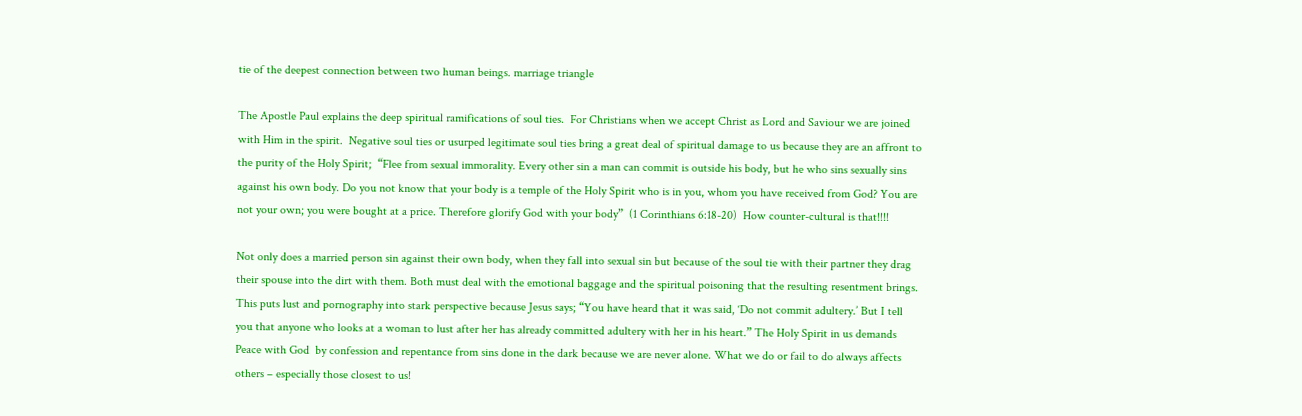tie of the deepest connection between two human beings. marriage triangle

The Apostle Paul explains the deep spiritual ramifications of soul ties.  For Christians when we accept Christ as Lord and Saviour we are joined with Him in the spirit.  Negative soul ties or usurped legitimate soul ties bring a great deal of spiritual damage to us because they are an affront to the purity of the Holy Spirit;  “Flee from sexual immorality. Every other sin a man can commit is outside his body, but he who sins sexually sins against his own body. Do you not know that your body is a temple of the Holy Spirit who is in you, whom you have received from God? You are not your own; you were bought at a price. Therefore glorify God with your body”  (1 Corinthians 6:18-20)  How counter-cultural is that!!!!

Not only does a married person sin against their own body, when they fall into sexual sin but because of the soul tie with their partner they drag their spouse into the dirt with them. Both must deal with the emotional baggage and the spiritual poisoning that the resulting resentment brings.  This puts lust and pornography into stark perspective because Jesus says; “You have heard that it was said, ‘Do not commit adultery.’ But I tell you that anyone who looks at a woman to lust after her has already committed adultery with her in his heart.” The Holy Spirit in us demands Peace with God  by confession and repentance from sins done in the dark because we are never alone. What we do or fail to do always affects others – especially those closest to us!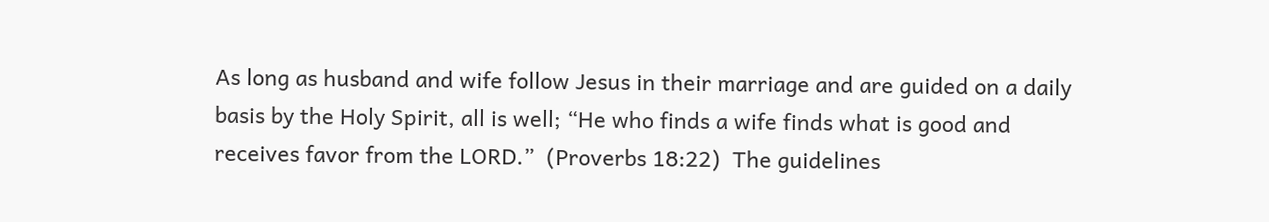As long as husband and wife follow Jesus in their marriage and are guided on a daily basis by the Holy Spirit, all is well; “He who finds a wife finds what is good and receives favor from the LORD.”  (Proverbs 18:22)  The guidelines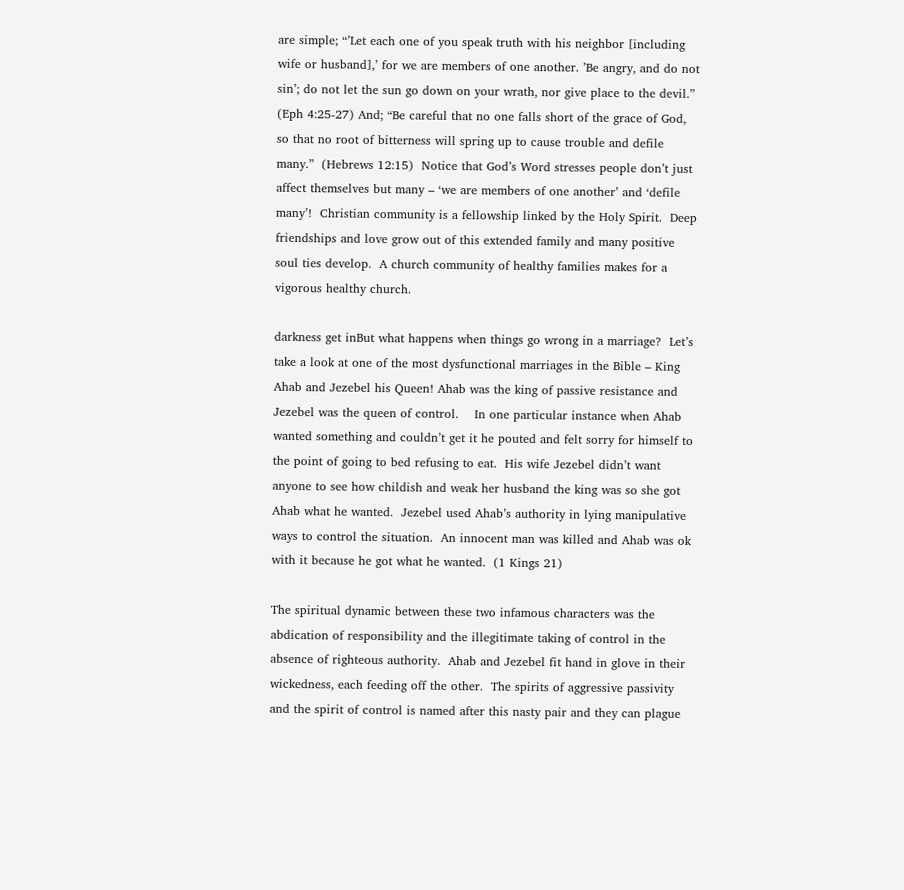are simple; “’Let each one of you speak truth with his neighbor [including wife or husband],’ for we are members of one another. ’Be angry, and do not sin’; do not let the sun go down on your wrath, nor give place to the devil.”  (Eph 4:25-27) And; “Be careful that no one falls short of the grace of God, so that no root of bitterness will spring up to cause trouble and defile many.”  (Hebrews 12:15)  Notice that God’s Word stresses people don’t just affect themselves but many – ‘we are members of one another’ and ‘defile many’!  Christian community is a fellowship linked by the Holy Spirit.  Deep friendships and love grow out of this extended family and many positive soul ties develop.  A church community of healthy families makes for a vigorous healthy church.

darkness get inBut what happens when things go wrong in a marriage?  Let’s take a look at one of the most dysfunctional marriages in the Bible – King Ahab and Jezebel his Queen! Ahab was the king of passive resistance and Jezebel was the queen of control.    In one particular instance when Ahab wanted something and couldn’t get it he pouted and felt sorry for himself to the point of going to bed refusing to eat.  His wife Jezebel didn’t want anyone to see how childish and weak her husband the king was so she got Ahab what he wanted.  Jezebel used Ahab’s authority in lying manipulative ways to control the situation.  An innocent man was killed and Ahab was ok with it because he got what he wanted.  (1 Kings 21)

The spiritual dynamic between these two infamous characters was the abdication of responsibility and the illegitimate taking of control in the absence of righteous authority.  Ahab and Jezebel fit hand in glove in their wickedness, each feeding off the other.  The spirits of aggressive passivity and the spirit of control is named after this nasty pair and they can plague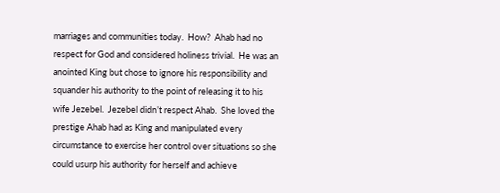marriages and communities today.  How?  Ahab had no respect for God and considered holiness trivial.  He was an anointed King but chose to ignore his responsibility and squander his authority to the point of releasing it to his wife Jezebel.  Jezebel didn’t respect Ahab.  She loved the prestige Ahab had as King and manipulated every circumstance to exercise her control over situations so she could usurp his authority for herself and achieve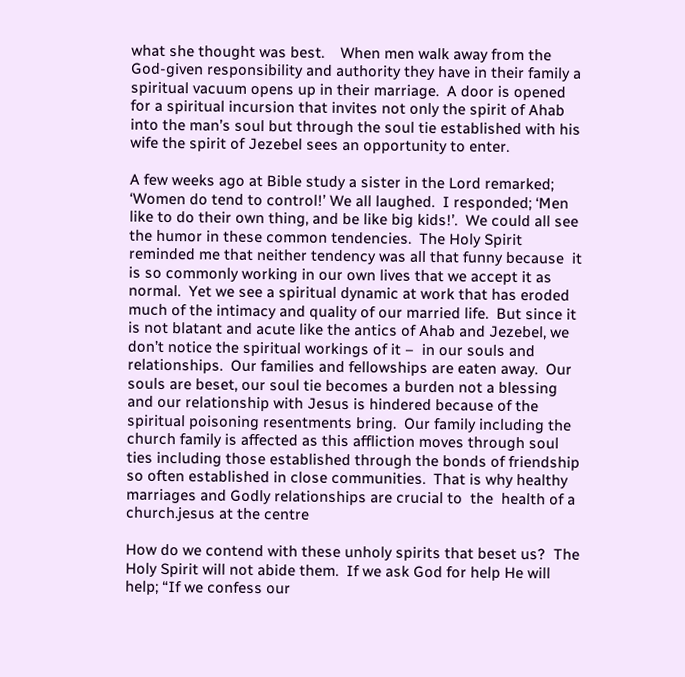what she thought was best.    When men walk away from the God-given responsibility and authority they have in their family a spiritual vacuum opens up in their marriage.  A door is opened for a spiritual incursion that invites not only the spirit of Ahab into the man’s soul but through the soul tie established with his wife the spirit of Jezebel sees an opportunity to enter.

A few weeks ago at Bible study a sister in the Lord remarked; ‘Women do tend to control!’ We all laughed.  I responded; ‘Men like to do their own thing, and be like big kids!’.  We could all see the humor in these common tendencies.  The Holy Spirit reminded me that neither tendency was all that funny because  it is so commonly working in our own lives that we accept it as normal.  Yet we see a spiritual dynamic at work that has eroded much of the intimacy and quality of our married life.  But since it is not blatant and acute like the antics of Ahab and Jezebel, we don’t notice the spiritual workings of it –  in our souls and relationships.  Our families and fellowships are eaten away.  Our souls are beset, our soul tie becomes a burden not a blessing and our relationship with Jesus is hindered because of the spiritual poisoning resentments bring.  Our family including the church family is affected as this affliction moves through soul ties including those established through the bonds of friendship so often established in close communities.  That is why healthy marriages and Godly relationships are crucial to  the  health of a church.jesus at the centre

How do we contend with these unholy spirits that beset us?  The Holy Spirit will not abide them.  If we ask God for help He will help; “If we confess our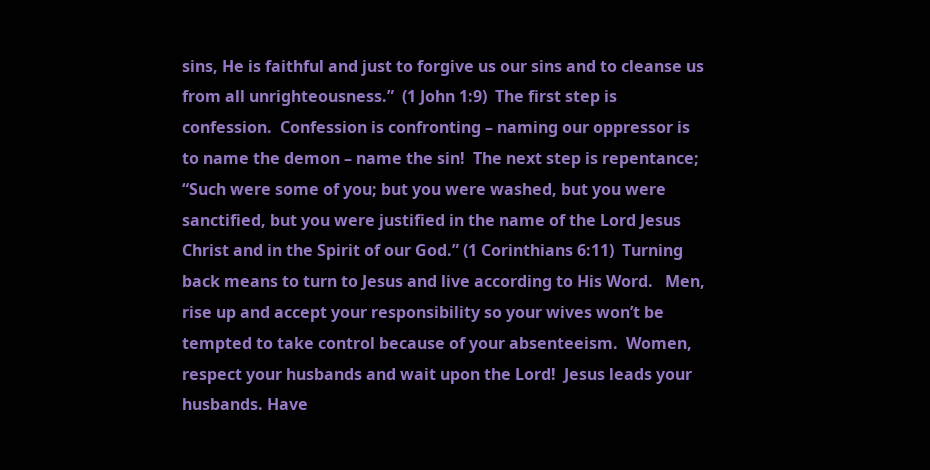sins, He is faithful and just to forgive us our sins and to cleanse us from all unrighteousness.”  (1 John 1:9)  The first step is confession.  Confession is confronting – naming our oppressor is to name the demon – name the sin!  The next step is repentance; “Such were some of you; but you were washed, but you were sanctified, but you were justified in the name of the Lord Jesus Christ and in the Spirit of our God.” (1 Corinthians 6:11)  Turning back means to turn to Jesus and live according to His Word.   Men, rise up and accept your responsibility so your wives won’t be tempted to take control because of your absenteeism.  Women, respect your husbands and wait upon the Lord!  Jesus leads your husbands. Have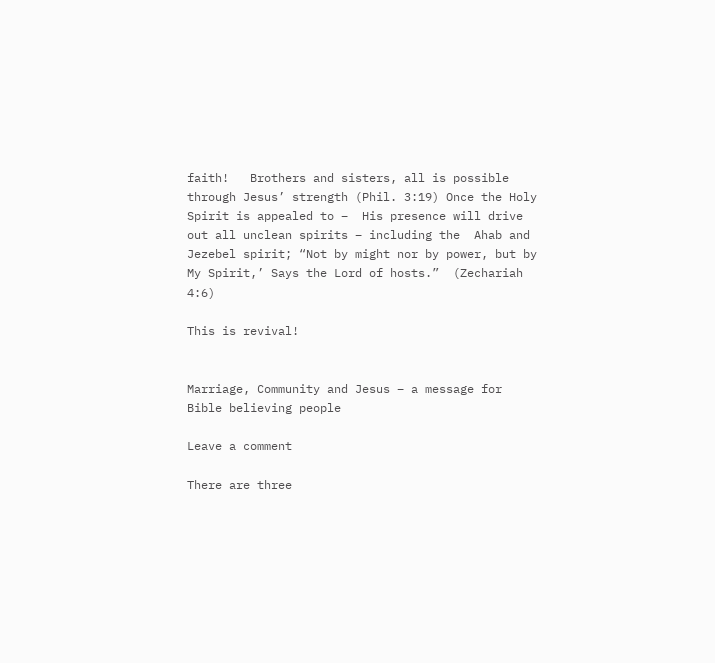faith!   Brothers and sisters, all is possible through Jesus’ strength (Phil. 3:19) Once the Holy Spirit is appealed to –  His presence will drive out all unclean spirits – including the  Ahab and Jezebel spirit; “Not by might nor by power, but by My Spirit,’ Says the Lord of hosts.”  (Zechariah 4:6)

This is revival!


Marriage, Community and Jesus – a message for Bible believing people

Leave a comment

There are three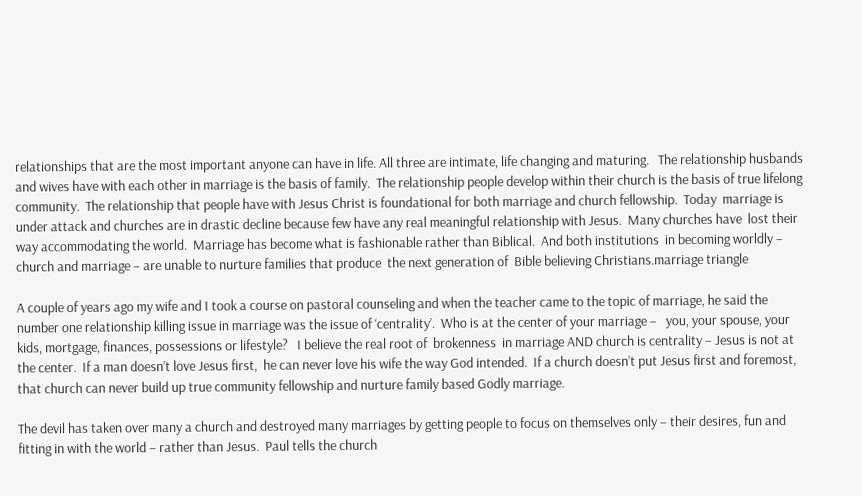relationships that are the most important anyone can have in life. All three are intimate, life changing and maturing.   The relationship husbands and wives have with each other in marriage is the basis of family.  The relationship people develop within their church is the basis of true lifelong community.  The relationship that people have with Jesus Christ is foundational for both marriage and church fellowship.  Today  marriage is under attack and churches are in drastic decline because few have any real meaningful relationship with Jesus.  Many churches have  lost their  way accommodating the world.  Marriage has become what is fashionable rather than Biblical.  And both institutions  in becoming worldly – church and marriage – are unable to nurture families that produce  the next generation of  Bible believing Christians.marriage triangle

A couple of years ago my wife and I took a course on pastoral counseling and when the teacher came to the topic of marriage, he said the number one relationship killing issue in marriage was the issue of ‘centrality’.  Who is at the center of your marriage –   you, your spouse, your kids, mortgage, finances, possessions or lifestyle?   I believe the real root of  brokenness  in marriage AND church is centrality – Jesus is not at the center.  If a man doesn’t love Jesus first,  he can never love his wife the way God intended.  If a church doesn’t put Jesus first and foremost, that church can never build up true community fellowship and nurture family based Godly marriage.

The devil has taken over many a church and destroyed many marriages by getting people to focus on themselves only – their desires, fun and fitting in with the world – rather than Jesus.  Paul tells the church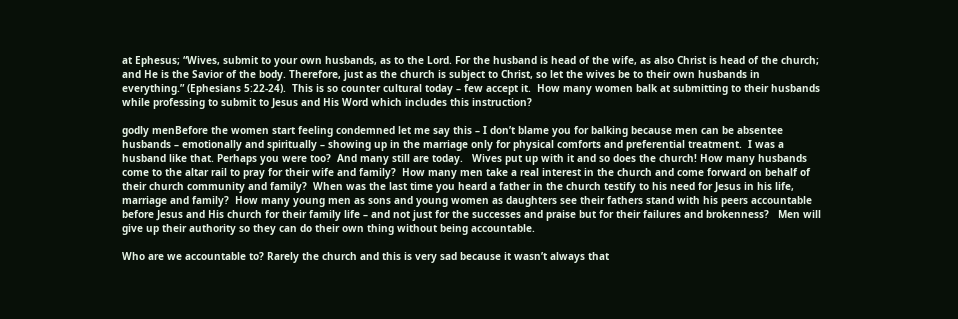at Ephesus; “Wives, submit to your own husbands, as to the Lord. For the husband is head of the wife, as also Christ is head of the church; and He is the Savior of the body. Therefore, just as the church is subject to Christ, so let the wives be to their own husbands in everything.” (Ephesians 5:22-24).  This is so counter cultural today – few accept it.  How many women balk at submitting to their husbands while professing to submit to Jesus and His Word which includes this instruction?

godly menBefore the women start feeling condemned let me say this – I don’t blame you for balking because men can be absentee husbands – emotionally and spiritually – showing up in the marriage only for physical comforts and preferential treatment.  I was a husband like that. Perhaps you were too?  And many still are today.   Wives put up with it and so does the church! How many husbands come to the altar rail to pray for their wife and family?  How many men take a real interest in the church and come forward on behalf of their church community and family?  When was the last time you heard a father in the church testify to his need for Jesus in his life, marriage and family?  How many young men as sons and young women as daughters see their fathers stand with his peers accountable before Jesus and His church for their family life – and not just for the successes and praise but for their failures and brokenness?   Men will give up their authority so they can do their own thing without being accountable.

Who are we accountable to? Rarely the church and this is very sad because it wasn’t always that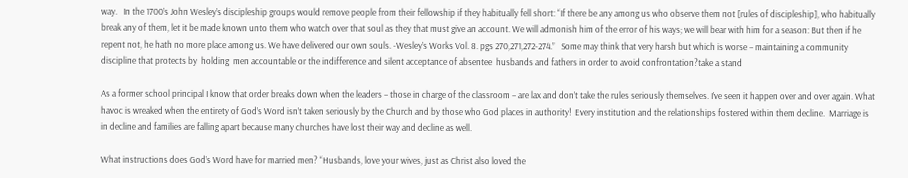way.   In the 1700’s John Wesley’s discipleship groups would remove people from their fellowship if they habitually fell short: “If there be any among us who observe them not [rules of discipleship], who habitually break any of them, let it be made known unto them who watch over that soul as they that must give an account. We will admonish him of the error of his ways; we will bear with him for a season: But then if he repent not, he hath no more place among us. We have delivered our own souls. -Wesley’s Works Vol. 8. pgs 270,271,272-274.”   Some may think that very harsh but which is worse – maintaining a community discipline that protects by  holding  men accountable or the indifference and silent acceptance of absentee  husbands and fathers in order to avoid confrontation?take a stand

As a former school principal I know that order breaks down when the leaders – those in charge of the classroom – are lax and don’t take the rules seriously themselves. I’ve seen it happen over and over again. What havoc is wreaked when the entirety of God’s Word isn’t taken seriously by the Church and by those who God places in authority!  Every institution and the relationships fostered within them decline.  Marriage is in decline and families are falling apart because many churches have lost their way and decline as well.

What instructions does God’s Word have for married men? “Husbands, love your wives, just as Christ also loved the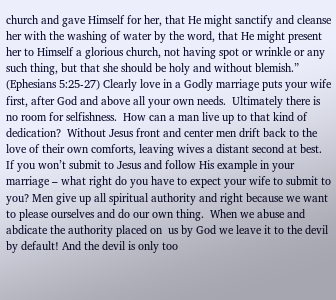church and gave Himself for her, that He might sanctify and cleanse her with the washing of water by the word, that He might present her to Himself a glorious church, not having spot or wrinkle or any such thing, but that she should be holy and without blemish.” (Ephesians 5:25-27) Clearly love in a Godly marriage puts your wife first, after God and above all your own needs.  Ultimately there is no room for selfishness.  How can a man live up to that kind of dedication?  Without Jesus front and center men drift back to the love of their own comforts, leaving wives a distant second at best.  If you won’t submit to Jesus and follow His example in your marriage – what right do you have to expect your wife to submit to you? Men give up all spiritual authority and right because we want to please ourselves and do our own thing.  When we abuse and abdicate the authority placed on  us by God we leave it to the devil by default! And the devil is only too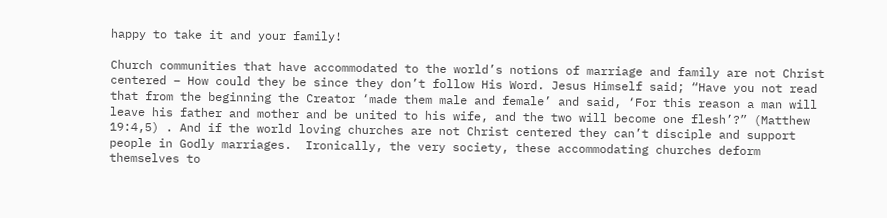happy to take it and your family!

Church communities that have accommodated to the world’s notions of marriage and family are not Christ centered – How could they be since they don’t follow His Word. Jesus Himself said; “Have you not read that from the beginning the Creator ‘made them male and female’ and said, ‘For this reason a man will leave his father and mother and be united to his wife, and the two will become one flesh’?” (Matthew 19:4,5) . And if the world loving churches are not Christ centered they can’t disciple and support people in Godly marriages.  Ironically, the very society, these accommodating churches deform themselves to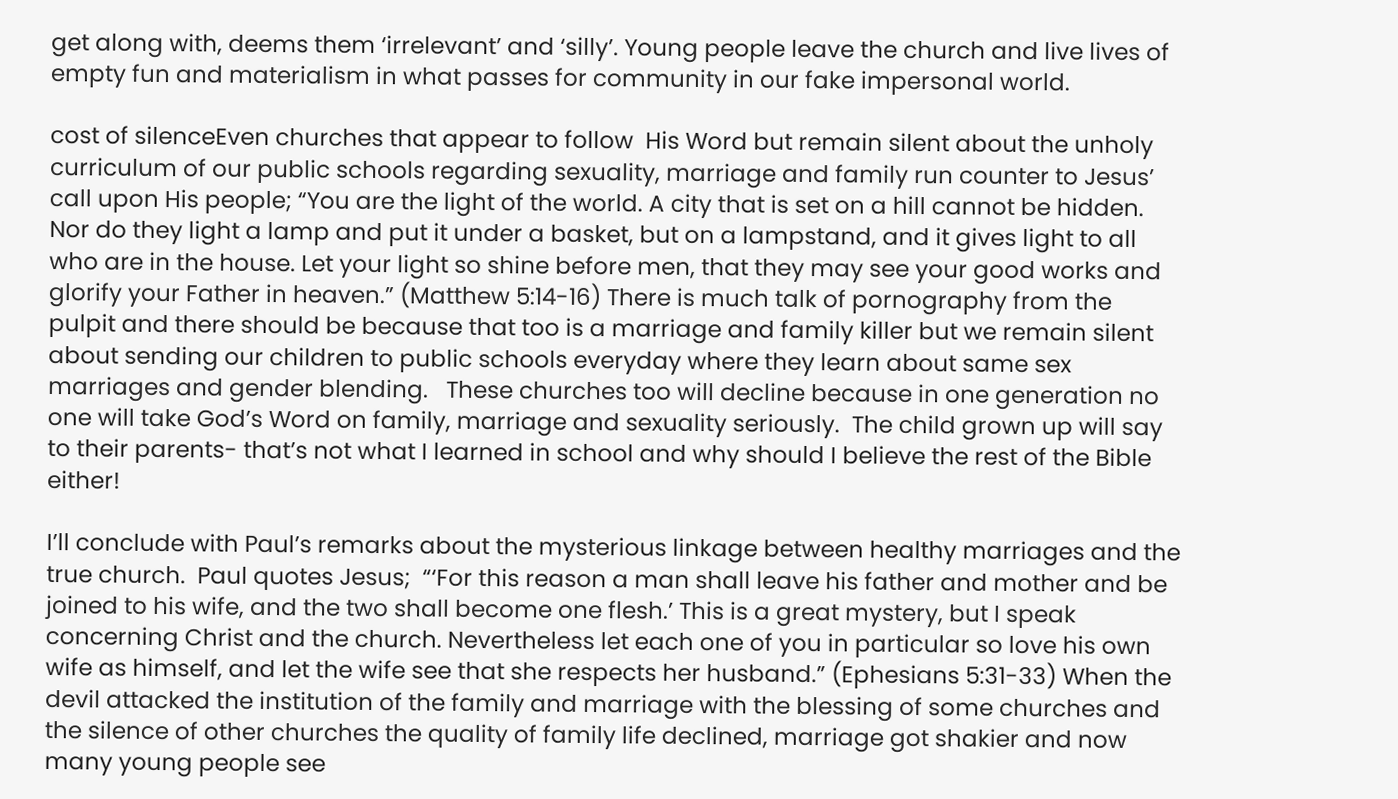get along with, deems them ‘irrelevant’ and ‘silly’. Young people leave the church and live lives of empty fun and materialism in what passes for community in our fake impersonal world.

cost of silenceEven churches that appear to follow  His Word but remain silent about the unholy curriculum of our public schools regarding sexuality, marriage and family run counter to Jesus’ call upon His people; “You are the light of the world. A city that is set on a hill cannot be hidden. Nor do they light a lamp and put it under a basket, but on a lampstand, and it gives light to all who are in the house. Let your light so shine before men, that they may see your good works and glorify your Father in heaven.” (Matthew 5:14-16) There is much talk of pornography from the pulpit and there should be because that too is a marriage and family killer but we remain silent about sending our children to public schools everyday where they learn about same sex marriages and gender blending.   These churches too will decline because in one generation no one will take God’s Word on family, marriage and sexuality seriously.  The child grown up will say to their parents- that’s not what I learned in school and why should I believe the rest of the Bible either!

I’ll conclude with Paul’s remarks about the mysterious linkage between healthy marriages and the true church.  Paul quotes Jesus;  “‘For this reason a man shall leave his father and mother and be joined to his wife, and the two shall become one flesh.’ This is a great mystery, but I speak concerning Christ and the church. Nevertheless let each one of you in particular so love his own wife as himself, and let the wife see that she respects her husband.” (Ephesians 5:31-33) When the devil attacked the institution of the family and marriage with the blessing of some churches and the silence of other churches the quality of family life declined, marriage got shakier and now many young people see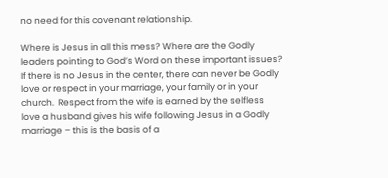no need for this covenant relationship.

Where is Jesus in all this mess? Where are the Godly leaders pointing to God’s Word on these important issues? If there is no Jesus in the center, there can never be Godly love or respect in your marriage, your family or in your church.  Respect from the wife is earned by the selfless love a husband gives his wife following Jesus in a Godly marriage – this is the basis of a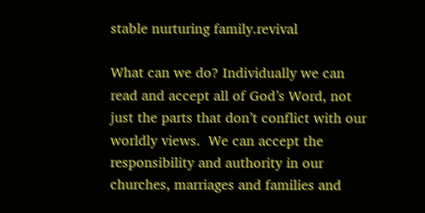stable nurturing family.revival

What can we do? Individually we can read and accept all of God’s Word, not just the parts that don’t conflict with our worldly views.  We can accept the responsibility and authority in our churches, marriages and families and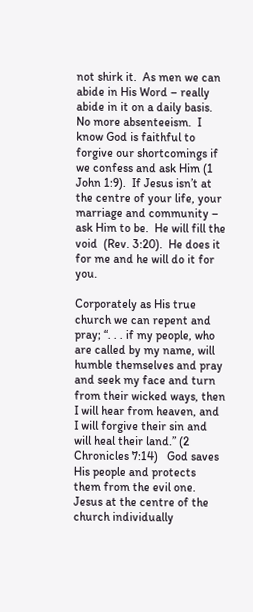not shirk it.  As men we can abide in His Word – really abide in it on a daily basis.  No more absenteeism.  I know God is faithful to forgive our shortcomings if we confess and ask Him (1 John 1:9).  If Jesus isn’t at the centre of your life, your marriage and community – ask Him to be.  He will fill the void  (Rev. 3:20).  He does it for me and he will do it for you.

Corporately as His true church we can repent and pray; “. . . if my people, who are called by my name, will humble themselves and pray and seek my face and turn from their wicked ways, then I will hear from heaven, and I will forgive their sin and will heal their land.” (2 Chronicles 7:14)   God saves His people and protects them from the evil one.  Jesus at the centre of the church individually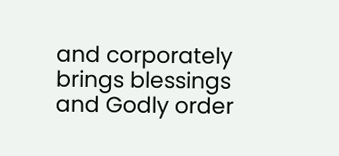and corporately brings blessings and Godly order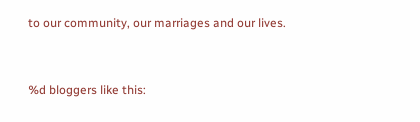to our community, our marriages and our lives.


%d bloggers like this: